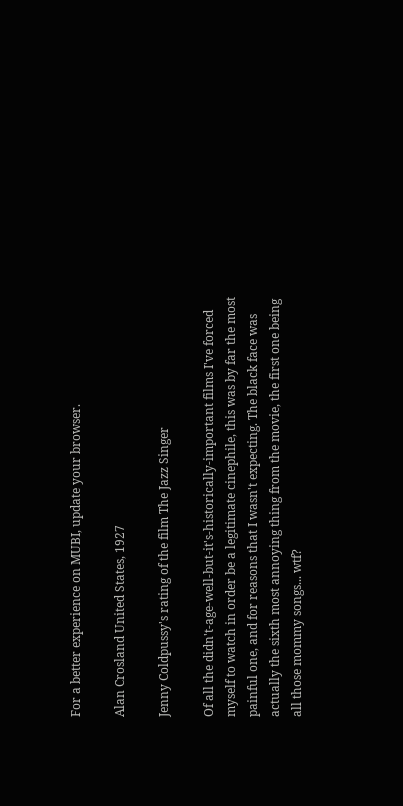For a better experience on MUBI, update your browser.

Alan Crosland United States, 1927

Jenny Coldpussy's rating of the film The Jazz Singer

Of all the didn't-age-well-but-it's-historically-important films I've forced myself to watch in order be a legitimate cinephile, this was by far the most painful one, and for reasons that I wasn't expecting. The black face was actually the sixth most annoying thing from the movie, the first one being all those mommy songs... wtf?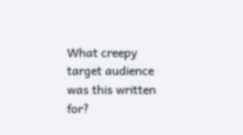What creepy target audience was this written for?